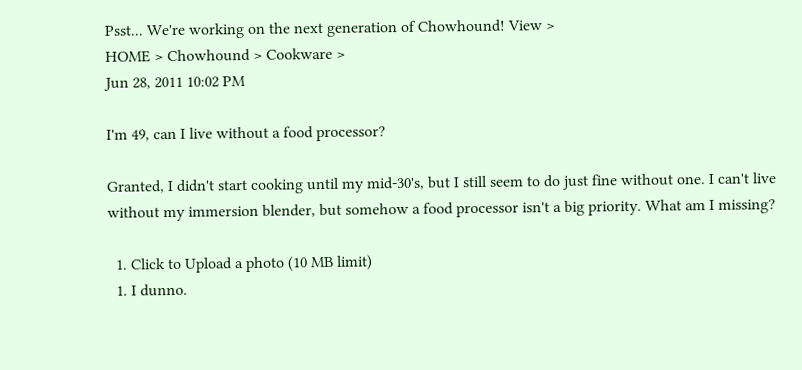Psst... We're working on the next generation of Chowhound! View >
HOME > Chowhound > Cookware >
Jun 28, 2011 10:02 PM

I'm 49, can I live without a food processor?

Granted, I didn't start cooking until my mid-30's, but I still seem to do just fine without one. I can't live without my immersion blender, but somehow a food processor isn't a big priority. What am I missing?

  1. Click to Upload a photo (10 MB limit)
  1. I dunno.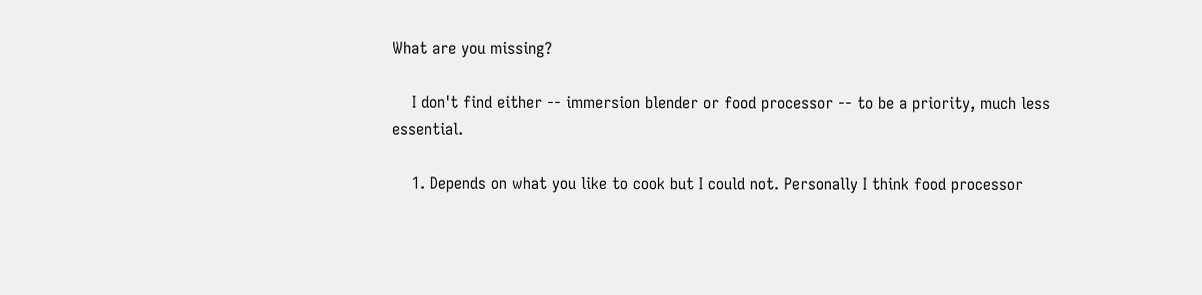What are you missing?

    I don't find either -- immersion blender or food processor -- to be a priority, much less essential.

    1. Depends on what you like to cook but I could not. Personally I think food processor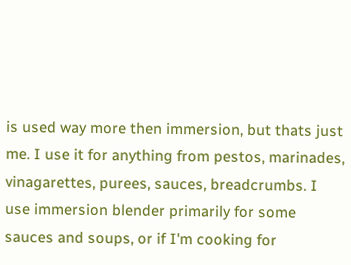is used way more then immersion, but thats just me. I use it for anything from pestos, marinades, vinagarettes, purees, sauces, breadcrumbs. I use immersion blender primarily for some sauces and soups, or if I'm cooking for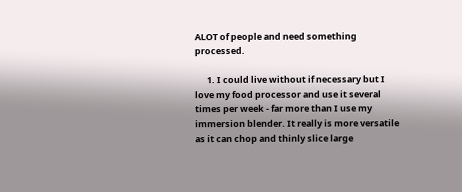ALOT of people and need something processed.

      1. I could live without if necessary but I love my food processor and use it several times per week - far more than I use my immersion blender. It really is more versatile as it can chop and thinly slice large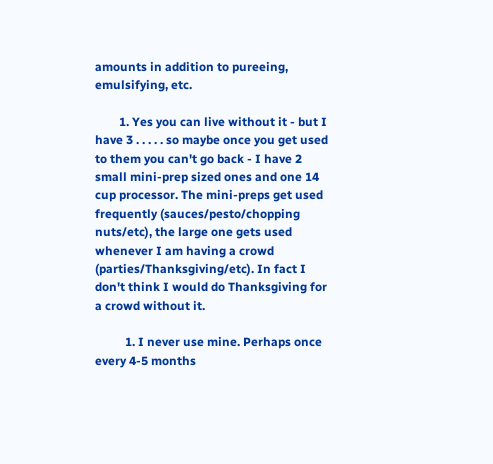amounts in addition to pureeing, emulsifying, etc.

        1. Yes you can live without it - but I have 3 . . . . . so maybe once you get used to them you can't go back - I have 2 small mini-prep sized ones and one 14 cup processor. The mini-preps get used frequently (sauces/pesto/chopping nuts/etc), the large one gets used whenever I am having a crowd (parties/Thanksgiving/etc). In fact I don't think I would do Thanksgiving for a crowd without it.

          1. I never use mine. Perhaps once every 4-5 months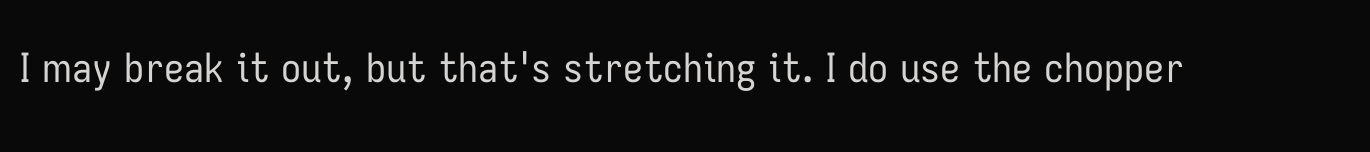I may break it out, but that's stretching it. I do use the chopper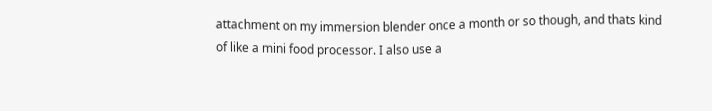attachment on my immersion blender once a month or so though, and thats kind of like a mini food processor. I also use a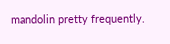mandolin pretty frequently.